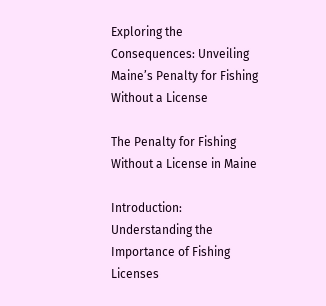Exploring the Consequences: Unveiling Maine’s Penalty for Fishing Without a License

The Penalty for Fishing Without a License in Maine

Introduction: Understanding the Importance of Fishing Licenses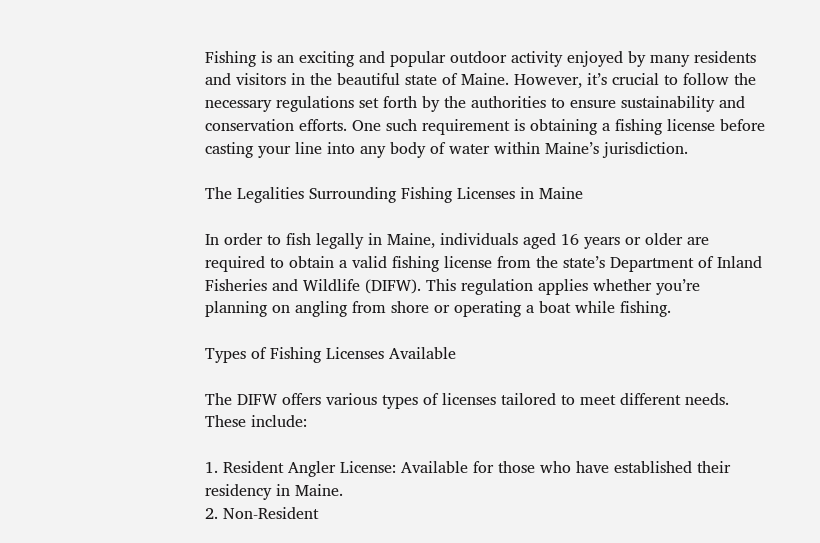Fishing is an exciting and popular outdoor activity enjoyed by many residents and visitors in the beautiful state of Maine. However, it’s crucial to follow the necessary regulations set forth by the authorities to ensure sustainability and conservation efforts. One such requirement is obtaining a fishing license before casting your line into any body of water within Maine’s jurisdiction.

The Legalities Surrounding Fishing Licenses in Maine

In order to fish legally in Maine, individuals aged 16 years or older are required to obtain a valid fishing license from the state’s Department of Inland Fisheries and Wildlife (DIFW). This regulation applies whether you’re planning on angling from shore or operating a boat while fishing.

Types of Fishing Licenses Available

The DIFW offers various types of licenses tailored to meet different needs. These include:

1. Resident Angler License: Available for those who have established their residency in Maine.
2. Non-Resident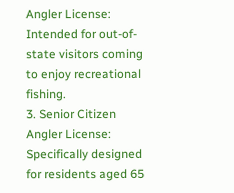Angler License: Intended for out-of-state visitors coming to enjoy recreational fishing.
3. Senior Citizen Angler License: Specifically designed for residents aged 65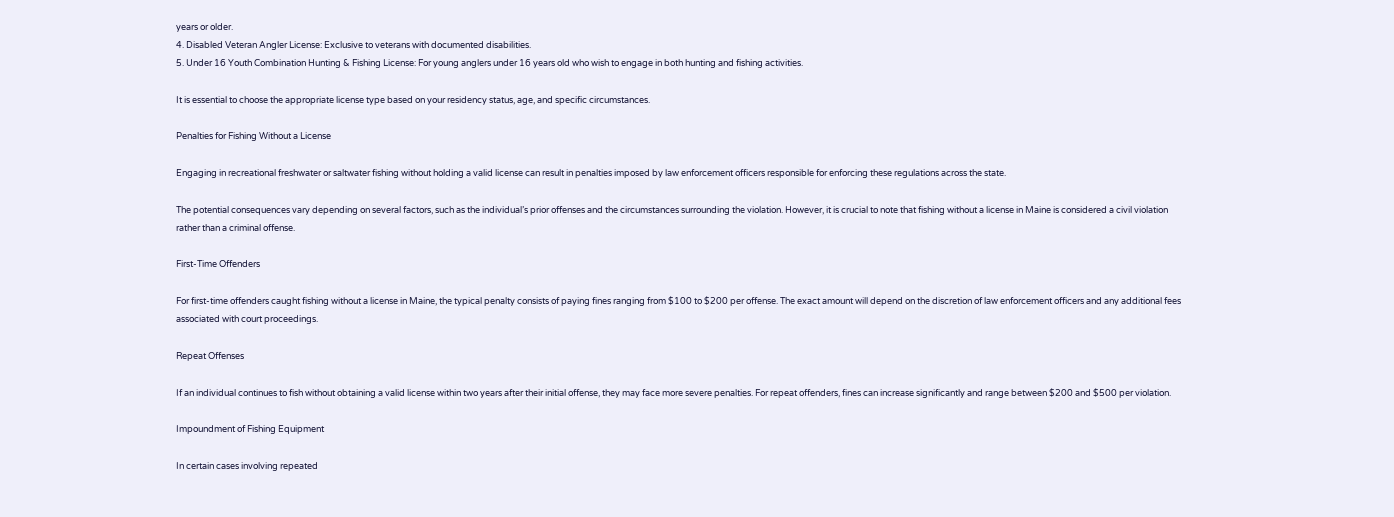years or older.
4. Disabled Veteran Angler License: Exclusive to veterans with documented disabilities.
5. Under 16 Youth Combination Hunting & Fishing License: For young anglers under 16 years old who wish to engage in both hunting and fishing activities.

It is essential to choose the appropriate license type based on your residency status, age, and specific circumstances.

Penalties for Fishing Without a License

Engaging in recreational freshwater or saltwater fishing without holding a valid license can result in penalties imposed by law enforcement officers responsible for enforcing these regulations across the state.

The potential consequences vary depending on several factors, such as the individual’s prior offenses and the circumstances surrounding the violation. However, it is crucial to note that fishing without a license in Maine is considered a civil violation rather than a criminal offense.

First-Time Offenders

For first-time offenders caught fishing without a license in Maine, the typical penalty consists of paying fines ranging from $100 to $200 per offense. The exact amount will depend on the discretion of law enforcement officers and any additional fees associated with court proceedings.

Repeat Offenses

If an individual continues to fish without obtaining a valid license within two years after their initial offense, they may face more severe penalties. For repeat offenders, fines can increase significantly and range between $200 and $500 per violation.

Impoundment of Fishing Equipment

In certain cases involving repeated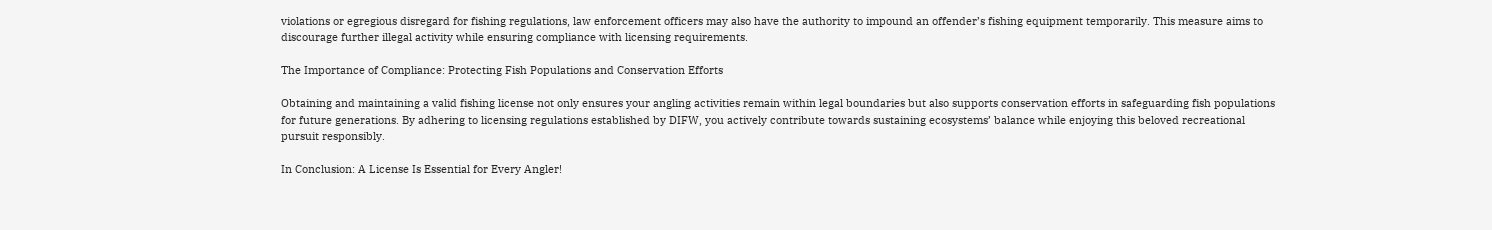violations or egregious disregard for fishing regulations, law enforcement officers may also have the authority to impound an offender’s fishing equipment temporarily. This measure aims to discourage further illegal activity while ensuring compliance with licensing requirements.

The Importance of Compliance: Protecting Fish Populations and Conservation Efforts

Obtaining and maintaining a valid fishing license not only ensures your angling activities remain within legal boundaries but also supports conservation efforts in safeguarding fish populations for future generations. By adhering to licensing regulations established by DIFW, you actively contribute towards sustaining ecosystems’ balance while enjoying this beloved recreational pursuit responsibly.

In Conclusion: A License Is Essential for Every Angler!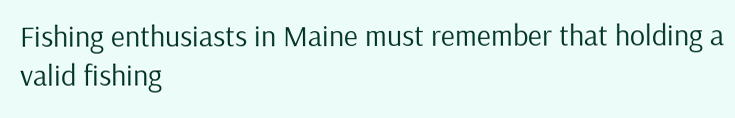Fishing enthusiasts in Maine must remember that holding a valid fishing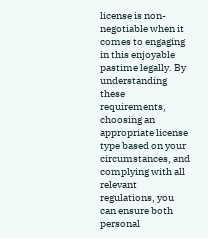license is non-negotiable when it comes to engaging in this enjoyable pastime legally. By understanding these requirements, choosing an appropriate license type based on your circumstances, and complying with all relevant regulations, you can ensure both personal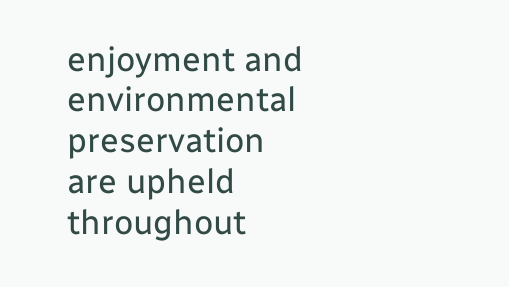enjoyment and environmental preservation are upheld throughout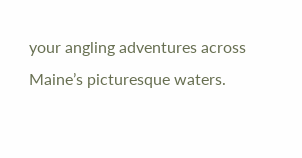your angling adventures across Maine’s picturesque waters.